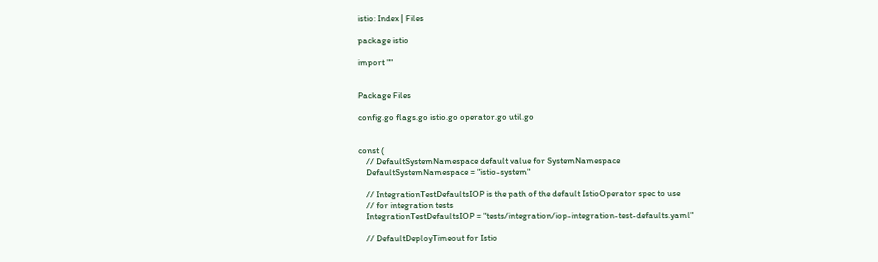istio: Index | Files

package istio

import ""


Package Files

config.go flags.go istio.go operator.go util.go


const (
    // DefaultSystemNamespace default value for SystemNamespace
    DefaultSystemNamespace = "istio-system"

    // IntegrationTestDefaultsIOP is the path of the default IstioOperator spec to use
    // for integration tests
    IntegrationTestDefaultsIOP = "tests/integration/iop-integration-test-defaults.yaml"

    // DefaultDeployTimeout for Istio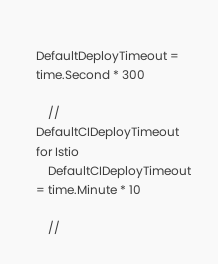DefaultDeployTimeout = time.Second * 300

    // DefaultCIDeployTimeout for Istio
    DefaultCIDeployTimeout = time.Minute * 10

    //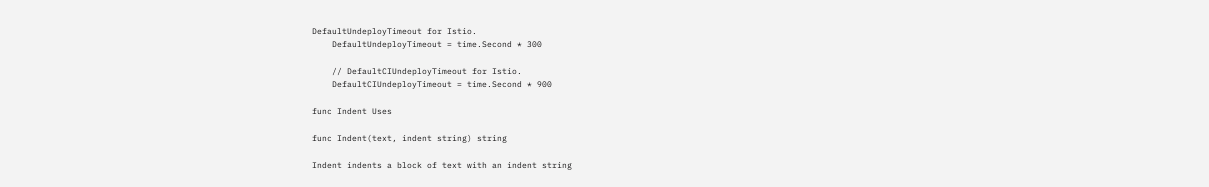DefaultUndeployTimeout for Istio.
    DefaultUndeployTimeout = time.Second * 300

    // DefaultCIUndeployTimeout for Istio.
    DefaultCIUndeployTimeout = time.Second * 900

func Indent Uses

func Indent(text, indent string) string

Indent indents a block of text with an indent string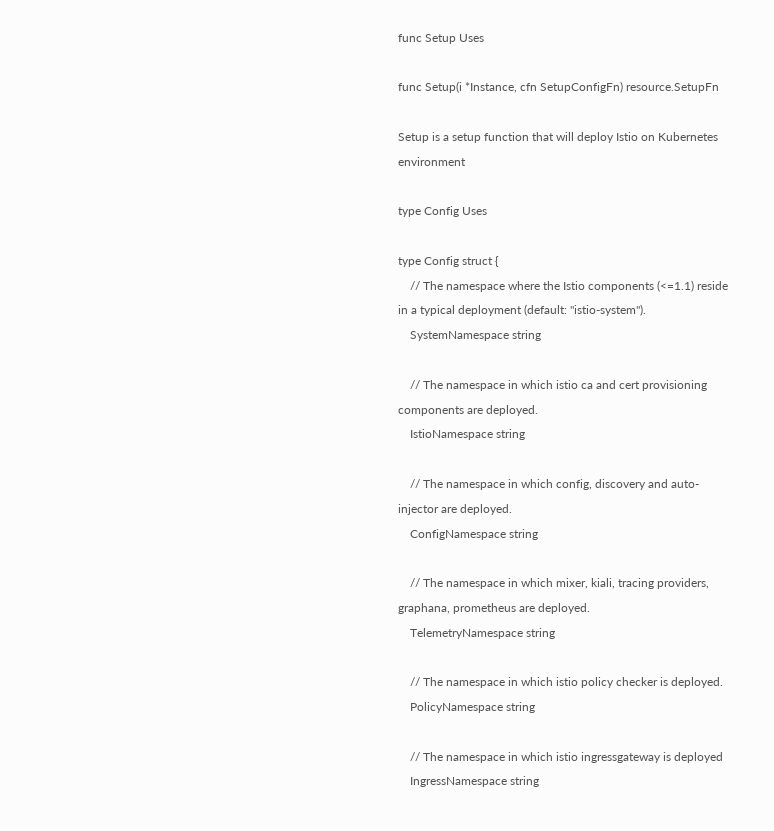func Setup Uses

func Setup(i *Instance, cfn SetupConfigFn) resource.SetupFn

Setup is a setup function that will deploy Istio on Kubernetes environment

type Config Uses

type Config struct {
    // The namespace where the Istio components (<=1.1) reside in a typical deployment (default: "istio-system").
    SystemNamespace string

    // The namespace in which istio ca and cert provisioning components are deployed.
    IstioNamespace string

    // The namespace in which config, discovery and auto-injector are deployed.
    ConfigNamespace string

    // The namespace in which mixer, kiali, tracing providers, graphana, prometheus are deployed.
    TelemetryNamespace string

    // The namespace in which istio policy checker is deployed.
    PolicyNamespace string

    // The namespace in which istio ingressgateway is deployed
    IngressNamespace string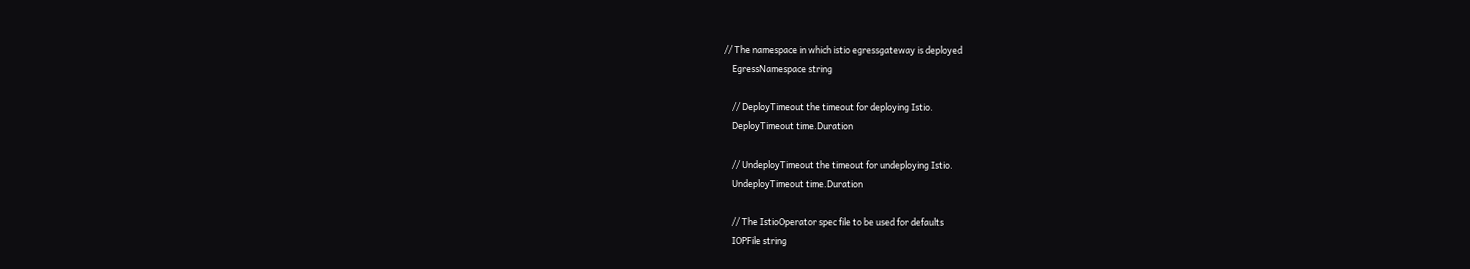// The namespace in which istio egressgateway is deployed
    EgressNamespace string

    // DeployTimeout the timeout for deploying Istio.
    DeployTimeout time.Duration

    // UndeployTimeout the timeout for undeploying Istio.
    UndeployTimeout time.Duration

    // The IstioOperator spec file to be used for defaults
    IOPFile string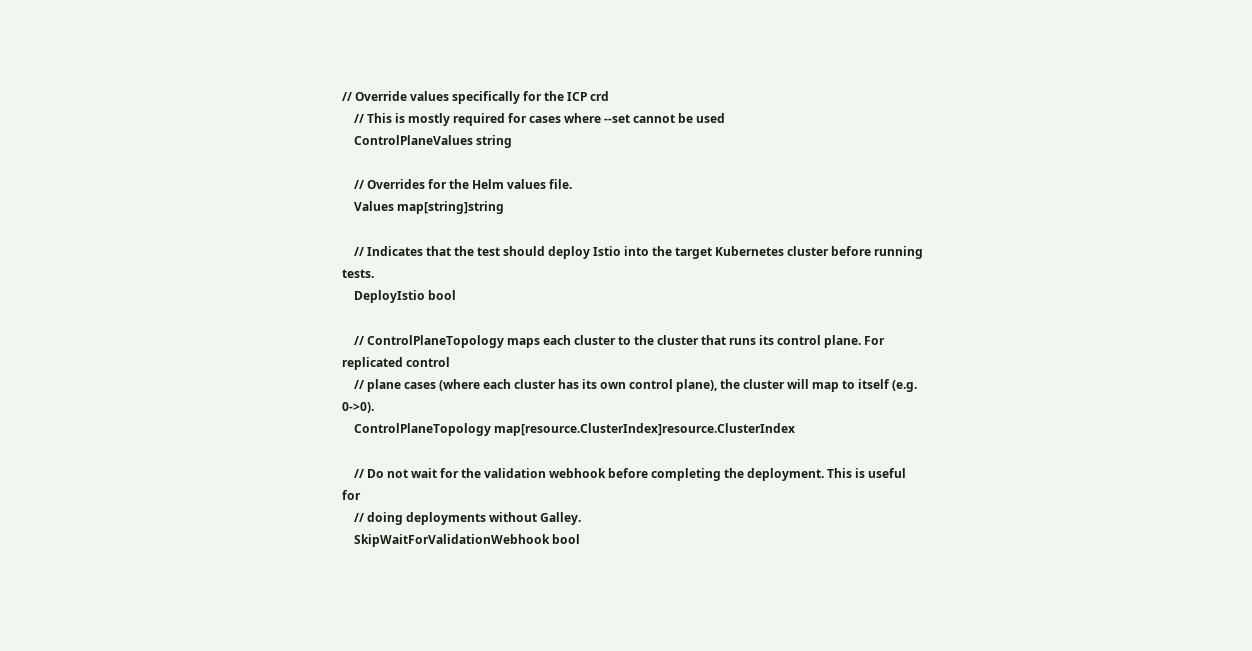// Override values specifically for the ICP crd
    // This is mostly required for cases where --set cannot be used
    ControlPlaneValues string

    // Overrides for the Helm values file.
    Values map[string]string

    // Indicates that the test should deploy Istio into the target Kubernetes cluster before running tests.
    DeployIstio bool

    // ControlPlaneTopology maps each cluster to the cluster that runs its control plane. For replicated control
    // plane cases (where each cluster has its own control plane), the cluster will map to itself (e.g. 0->0).
    ControlPlaneTopology map[resource.ClusterIndex]resource.ClusterIndex

    // Do not wait for the validation webhook before completing the deployment. This is useful for
    // doing deployments without Galley.
    SkipWaitForValidationWebhook bool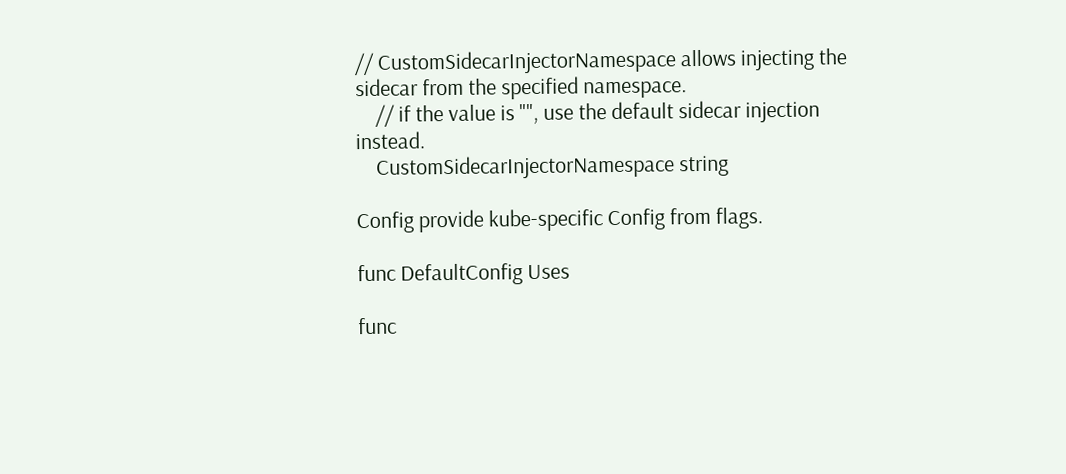// CustomSidecarInjectorNamespace allows injecting the sidecar from the specified namespace.
    // if the value is "", use the default sidecar injection instead.
    CustomSidecarInjectorNamespace string

Config provide kube-specific Config from flags.

func DefaultConfig Uses

func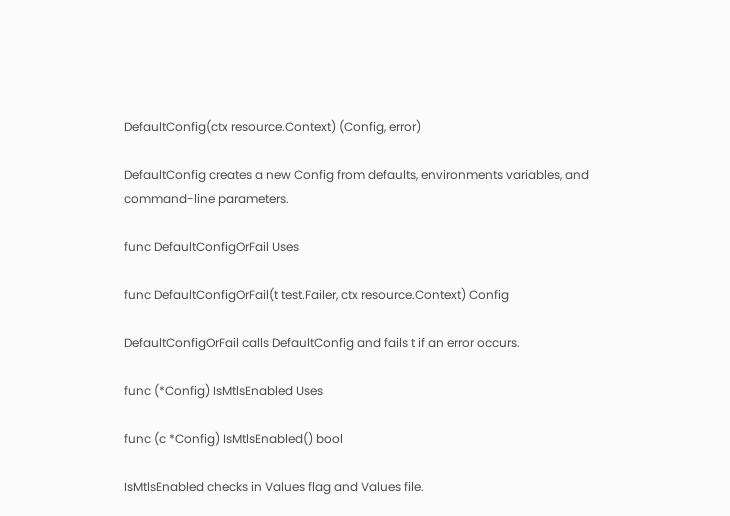DefaultConfig(ctx resource.Context) (Config, error)

DefaultConfig creates a new Config from defaults, environments variables, and command-line parameters.

func DefaultConfigOrFail Uses

func DefaultConfigOrFail(t test.Failer, ctx resource.Context) Config

DefaultConfigOrFail calls DefaultConfig and fails t if an error occurs.

func (*Config) IsMtlsEnabled Uses

func (c *Config) IsMtlsEnabled() bool

IsMtlsEnabled checks in Values flag and Values file.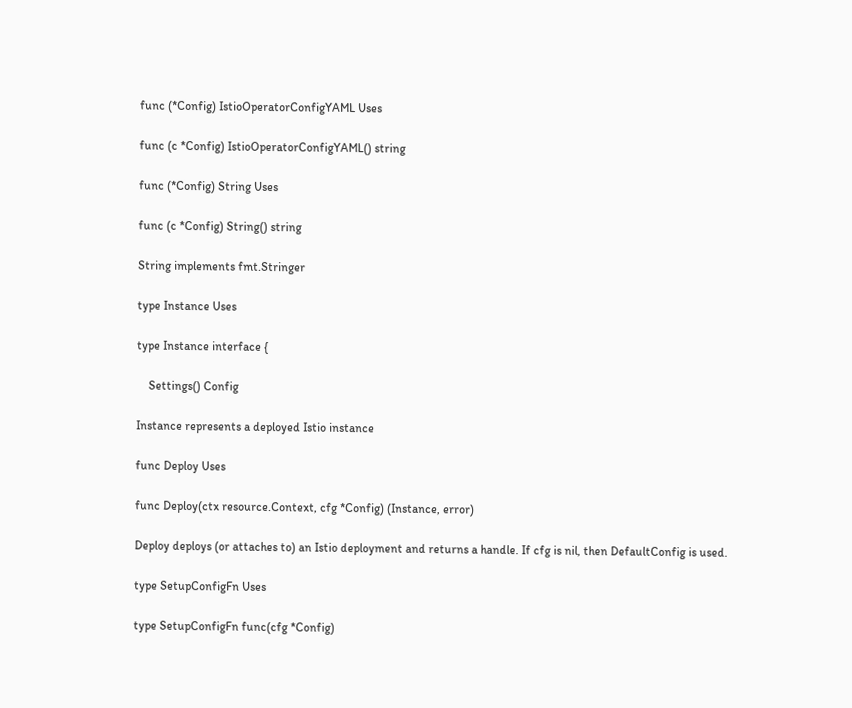func (*Config) IstioOperatorConfigYAML Uses

func (c *Config) IstioOperatorConfigYAML() string

func (*Config) String Uses

func (c *Config) String() string

String implements fmt.Stringer

type Instance Uses

type Instance interface {

    Settings() Config

Instance represents a deployed Istio instance

func Deploy Uses

func Deploy(ctx resource.Context, cfg *Config) (Instance, error)

Deploy deploys (or attaches to) an Istio deployment and returns a handle. If cfg is nil, then DefaultConfig is used.

type SetupConfigFn Uses

type SetupConfigFn func(cfg *Config)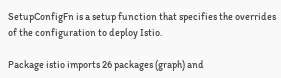SetupConfigFn is a setup function that specifies the overrides of the configuration to deploy Istio.

Package istio imports 26 packages (graph) and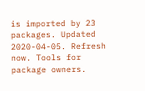is imported by 23 packages. Updated 2020-04-05. Refresh now. Tools for package owners.